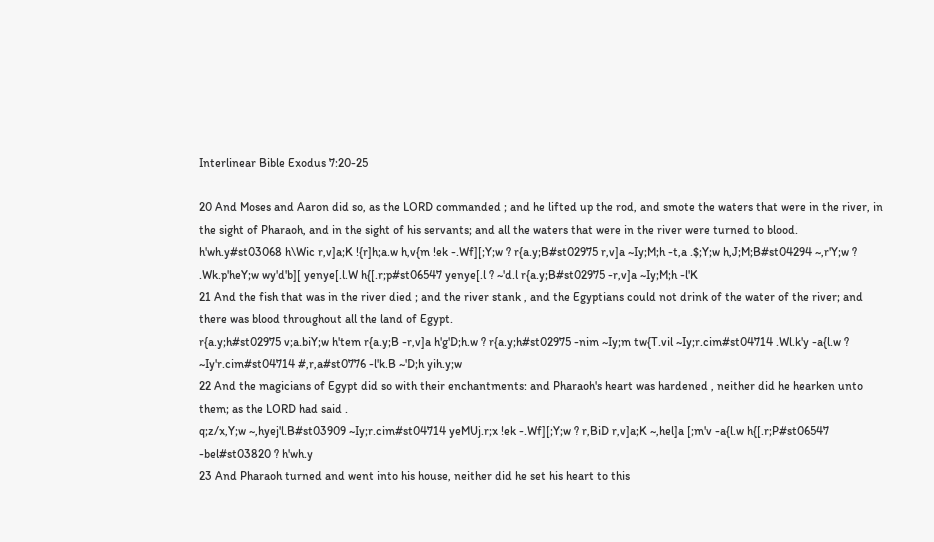Interlinear Bible Exodus 7:20-25

20 And Moses and Aaron did so, as the LORD commanded ; and he lifted up the rod, and smote the waters that were in the river, in the sight of Pharaoh, and in the sight of his servants; and all the waters that were in the river were turned to blood.
h'wh.y#st03068 h\Wic r,v]a;K !{r]h;a.w h,v{m !ek -.Wf][;Y;w ? r{a.y;B#st02975 r,v]a ~Iy;M;h -t,a .$;Y;w h,J;M;B#st04294 ~,r'Y;w ? .Wk.p'heY;w wy'd'b][ yenye[.l.W h{[.r;p#st06547 yenye[.l ? ~'d.l r{a.y;B#st02975 -r,v]a ~Iy;M;h -l'K
21 And the fish that was in the river died ; and the river stank , and the Egyptians could not drink of the water of the river; and there was blood throughout all the land of Egypt.
r{a.y;h#st02975 v;a.biY;w h'tem r{a.y;B -r,v]a h'g'D;h.w ? r{a.y;h#st02975 -nim ~Iy;m tw{T.vil ~Iy;r.cim#st04714 .Wl.k'y -a{l.w ? ~Iy'r.cim#st04714 #,r,a#st0776 -l'k.B ~'D;h yih.y;w
22 And the magicians of Egypt did so with their enchantments: and Pharaoh's heart was hardened , neither did he hearken unto them; as the LORD had said .
q;z/x,Y;w ~,hyej'l.B#st03909 ~Iy;r.cim#st04714 yeMUj.r;x !ek -.Wf][;Y;w ? r,BiD r,v]a;K ~,hel]a [;m'v -a{l.w h{[.r;P#st06547 -bel#st03820 ? h'wh.y
23 And Pharaoh turned and went into his house, neither did he set his heart to this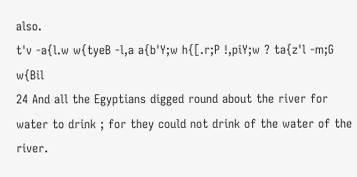also.
t'v -a{l.w w{tyeB -l,a a{b'Y;w h{[.r;P !,piY;w ? ta{z'l -m;G w{Bil
24 And all the Egyptians digged round about the river for water to drink ; for they could not drink of the water of the river.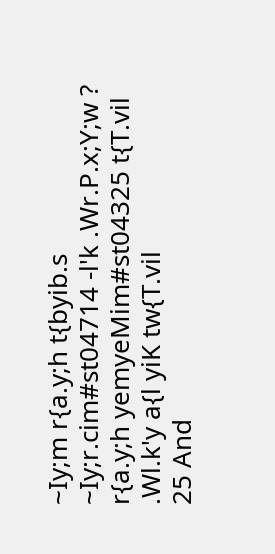~Iy;m r{a.y;h t{byib.s ~Iy;r.cim#st04714 -l'k .Wr.P.x;Y;w ? r{a.y;h yemyeMim#st04325 t{T.vil .Wl.k'y a{l yiK tw{T.vil
25 And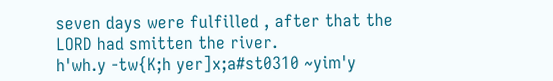seven days were fulfilled , after that the LORD had smitten the river.
h'wh.y -tw{K;h yer]x;a#st0310 ~yim'y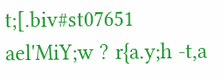t;[.biv#st07651 ael'MiY;w ? r{a.y;h -t,a